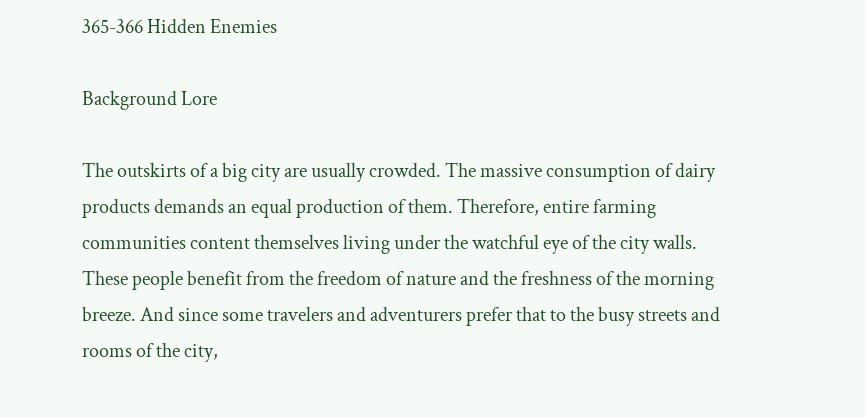365-366 Hidden Enemies

Background Lore

The outskirts of a big city are usually crowded. The massive consumption of dairy products demands an equal production of them. Therefore, entire farming communities content themselves living under the watchful eye of the city walls. These people benefit from the freedom of nature and the freshness of the morning breeze. And since some travelers and adventurers prefer that to the busy streets and rooms of the city,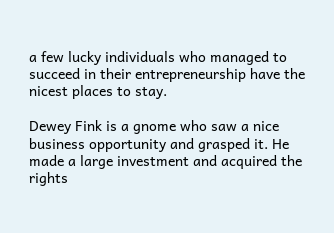a few lucky individuals who managed to succeed in their entrepreneurship have the nicest places to stay.

Dewey Fink is a gnome who saw a nice business opportunity and grasped it. He made a large investment and acquired the rights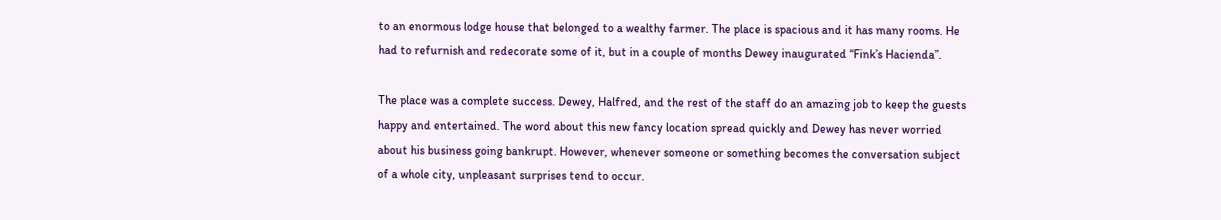to an enormous lodge house that belonged to a wealthy farmer. The place is spacious and it has many rooms. He had to refurnish and redecorate some of it, but in a couple of months Dewey inaugurated “Fink’s Hacienda”.

The place was a complete success. Dewey, Halfred, and the rest of the staff do an amazing job to keep the guests happy and entertained. The word about this new fancy location spread quickly and Dewey has never worried about his business going bankrupt. However, whenever someone or something becomes the conversation subject of a whole city, unpleasant surprises tend to occur.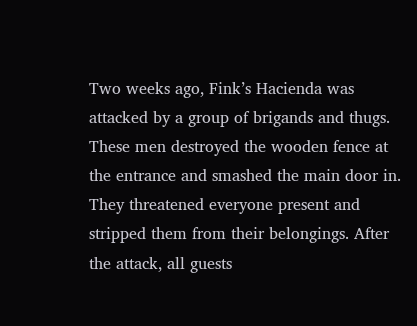Two weeks ago, Fink’s Hacienda was attacked by a group of brigands and thugs. These men destroyed the wooden fence at the entrance and smashed the main door in. They threatened everyone present and stripped them from their belongings. After the attack, all guests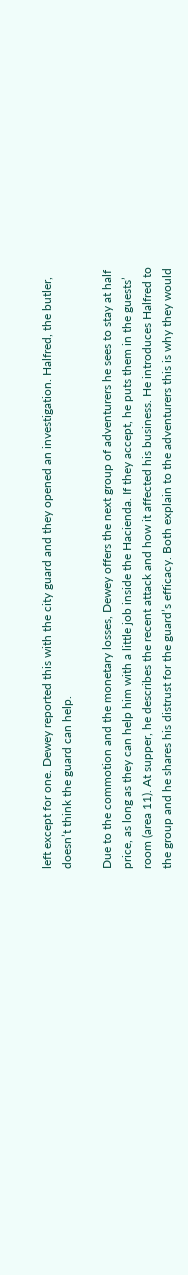left except for one. Dewey reported this with the city guard and they opened an investigation. Halfred, the butler, doesn’t think the guard can help.

Due to the commotion and the monetary losses, Dewey offers the next group of adventurers he sees to stay at half price, as long as they can help him with a little job inside the Hacienda. If they accept, he puts them in the guests’ room (area 11). At supper, he describes the recent attack and how it affected his business. He introduces Halfred to the group and he shares his distrust for the guard’s efficacy. Both explain to the adventurers this is why they would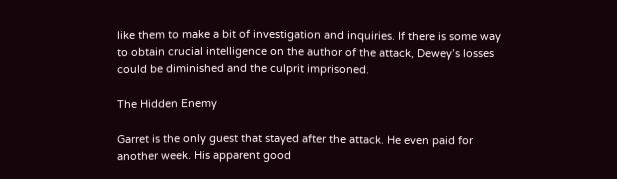like them to make a bit of investigation and inquiries. If there is some way to obtain crucial intelligence on the author of the attack, Dewey’s losses could be diminished and the culprit imprisoned.

The Hidden Enemy

Garret is the only guest that stayed after the attack. He even paid for another week. His apparent good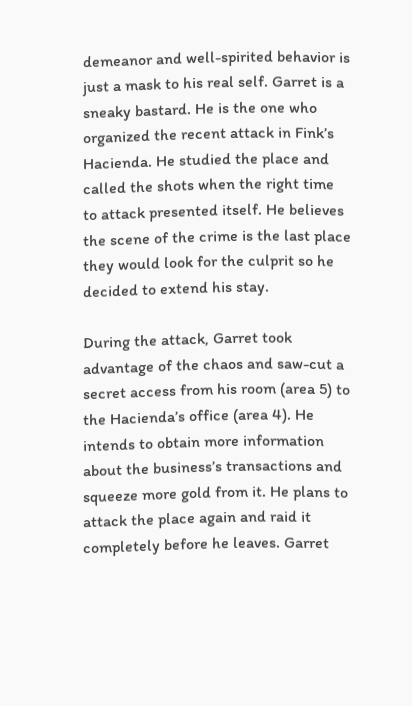demeanor and well-spirited behavior is just a mask to his real self. Garret is a sneaky bastard. He is the one who organized the recent attack in Fink’s Hacienda. He studied the place and called the shots when the right time to attack presented itself. He believes the scene of the crime is the last place they would look for the culprit so he decided to extend his stay.

During the attack, Garret took advantage of the chaos and saw-cut a secret access from his room (area 5) to the Hacienda’s office (area 4). He intends to obtain more information about the business’s transactions and squeeze more gold from it. He plans to attack the place again and raid it completely before he leaves. Garret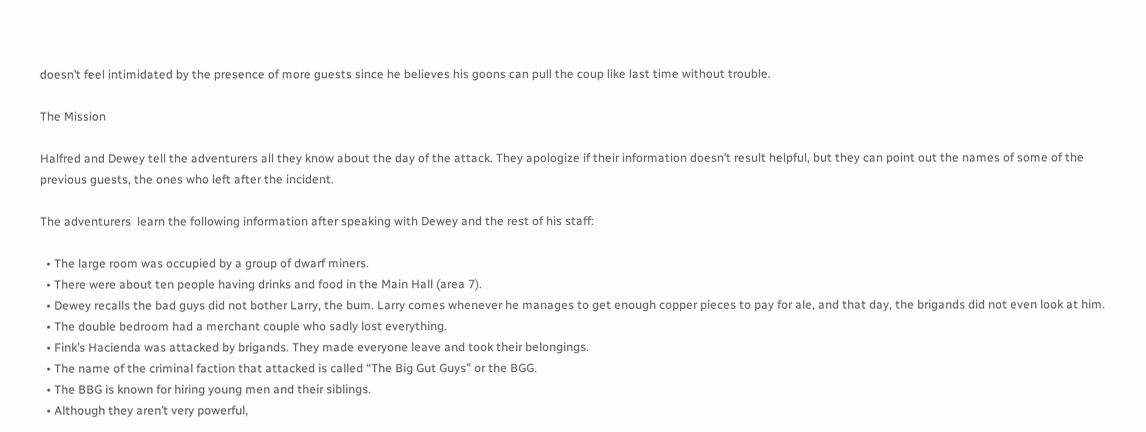doesn’t feel intimidated by the presence of more guests since he believes his goons can pull the coup like last time without trouble.

The Mission

Halfred and Dewey tell the adventurers all they know about the day of the attack. They apologize if their information doesn’t result helpful, but they can point out the names of some of the previous guests, the ones who left after the incident.

The adventurers  learn the following information after speaking with Dewey and the rest of his staff:

  • The large room was occupied by a group of dwarf miners.
  • There were about ten people having drinks and food in the Main Hall (area 7).
  • Dewey recalls the bad guys did not bother Larry, the bum. Larry comes whenever he manages to get enough copper pieces to pay for ale, and that day, the brigands did not even look at him.
  • The double bedroom had a merchant couple who sadly lost everything.
  • Fink’s Hacienda was attacked by brigands. They made everyone leave and took their belongings.
  • The name of the criminal faction that attacked is called “The Big Gut Guys” or the BGG.
  • The BBG is known for hiring young men and their siblings.
  • Although they aren’t very powerful,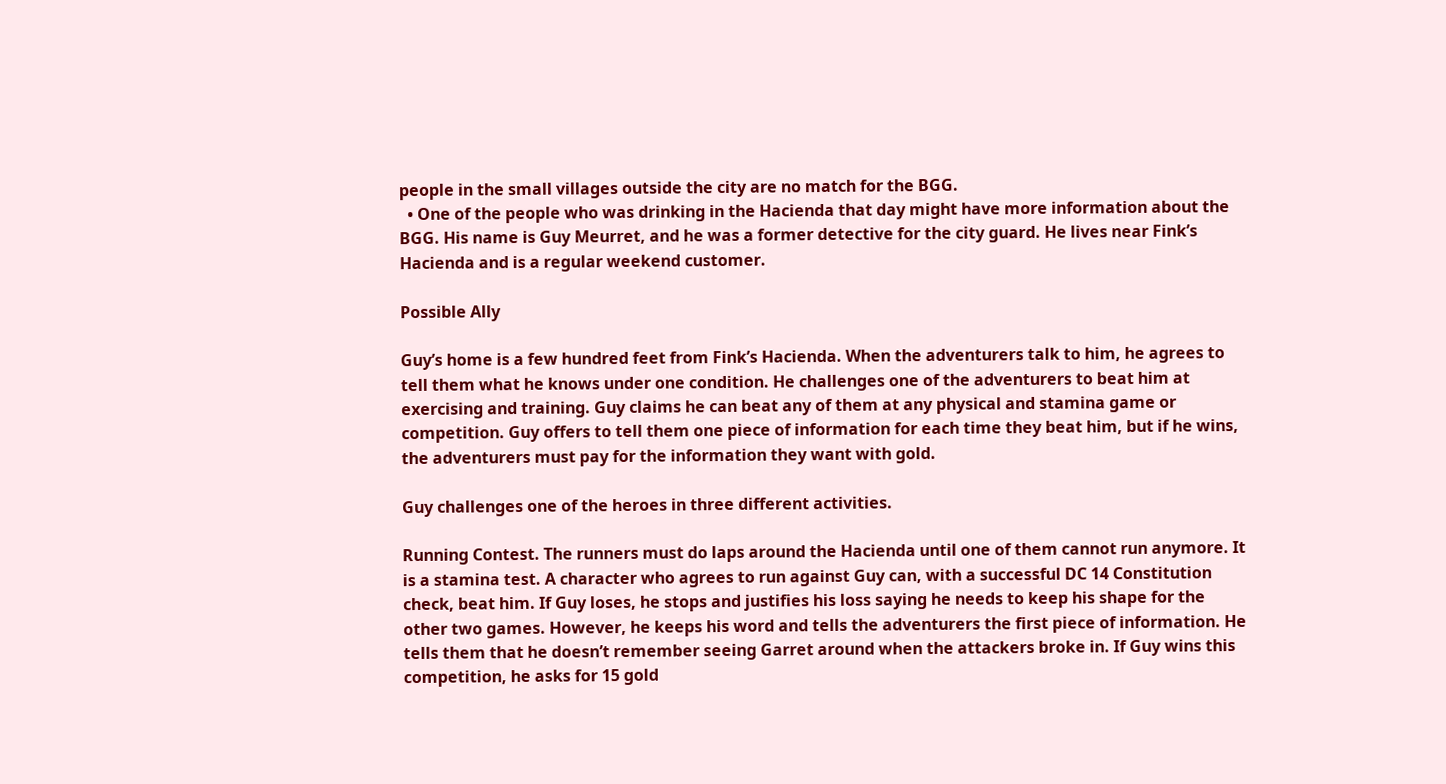people in the small villages outside the city are no match for the BGG.
  • One of the people who was drinking in the Hacienda that day might have more information about the BGG. His name is Guy Meurret, and he was a former detective for the city guard. He lives near Fink’s Hacienda and is a regular weekend customer.

Possible Ally

Guy’s home is a few hundred feet from Fink’s Hacienda. When the adventurers talk to him, he agrees to tell them what he knows under one condition. He challenges one of the adventurers to beat him at exercising and training. Guy claims he can beat any of them at any physical and stamina game or competition. Guy offers to tell them one piece of information for each time they beat him, but if he wins, the adventurers must pay for the information they want with gold.

Guy challenges one of the heroes in three different activities.

Running Contest. The runners must do laps around the Hacienda until one of them cannot run anymore. It is a stamina test. A character who agrees to run against Guy can, with a successful DC 14 Constitution check, beat him. If Guy loses, he stops and justifies his loss saying he needs to keep his shape for the other two games. However, he keeps his word and tells the adventurers the first piece of information. He tells them that he doesn’t remember seeing Garret around when the attackers broke in. If Guy wins this competition, he asks for 15 gold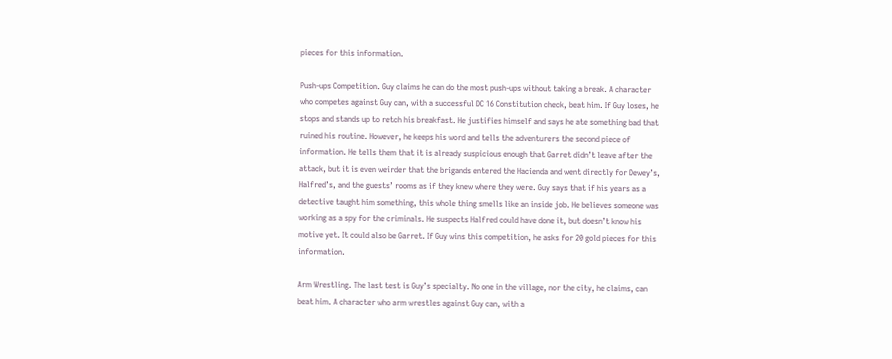pieces for this information.

Push-ups Competition. Guy claims he can do the most push-ups without taking a break. A character who competes against Guy can, with a successful DC 16 Constitution check, beat him. If Guy loses, he stops and stands up to retch his breakfast. He justifies himself and says he ate something bad that ruined his routine. However, he keeps his word and tells the adventurers the second piece of information. He tells them that it is already suspicious enough that Garret didn’t leave after the attack, but it is even weirder that the brigands entered the Hacienda and went directly for Dewey’s, Halfred’s, and the guests’ rooms as if they knew where they were. Guy says that if his years as a detective taught him something, this whole thing smells like an inside job. He believes someone was working as a spy for the criminals. He suspects Halfred could have done it, but doesn’t know his motive yet. It could also be Garret. If Guy wins this competition, he asks for 20 gold pieces for this information.

Arm Wrestling. The last test is Guy’s specialty. No one in the village, nor the city, he claims, can beat him. A character who arm wrestles against Guy can, with a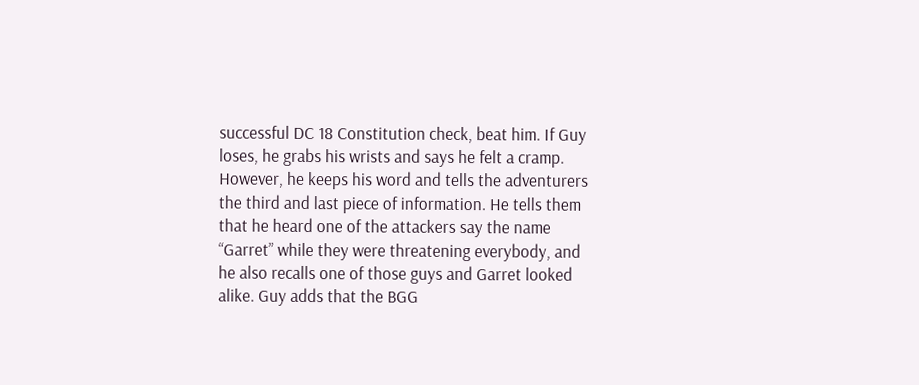successful DC 18 Constitution check, beat him. If Guy loses, he grabs his wrists and says he felt a cramp. However, he keeps his word and tells the adventurers the third and last piece of information. He tells them that he heard one of the attackers say the name “Garret” while they were threatening everybody, and he also recalls one of those guys and Garret looked alike. Guy adds that the BGG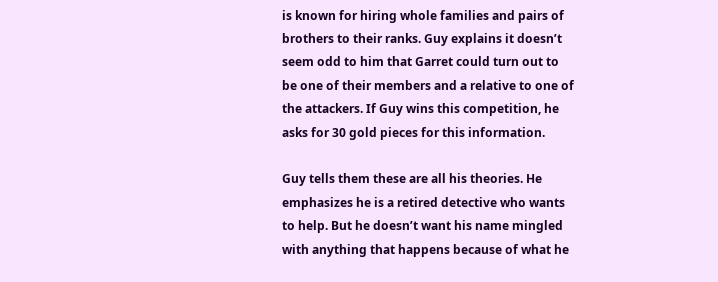is known for hiring whole families and pairs of brothers to their ranks. Guy explains it doesn’t seem odd to him that Garret could turn out to be one of their members and a relative to one of the attackers. If Guy wins this competition, he asks for 30 gold pieces for this information.

Guy tells them these are all his theories. He emphasizes he is a retired detective who wants to help. But he doesn’t want his name mingled with anything that happens because of what he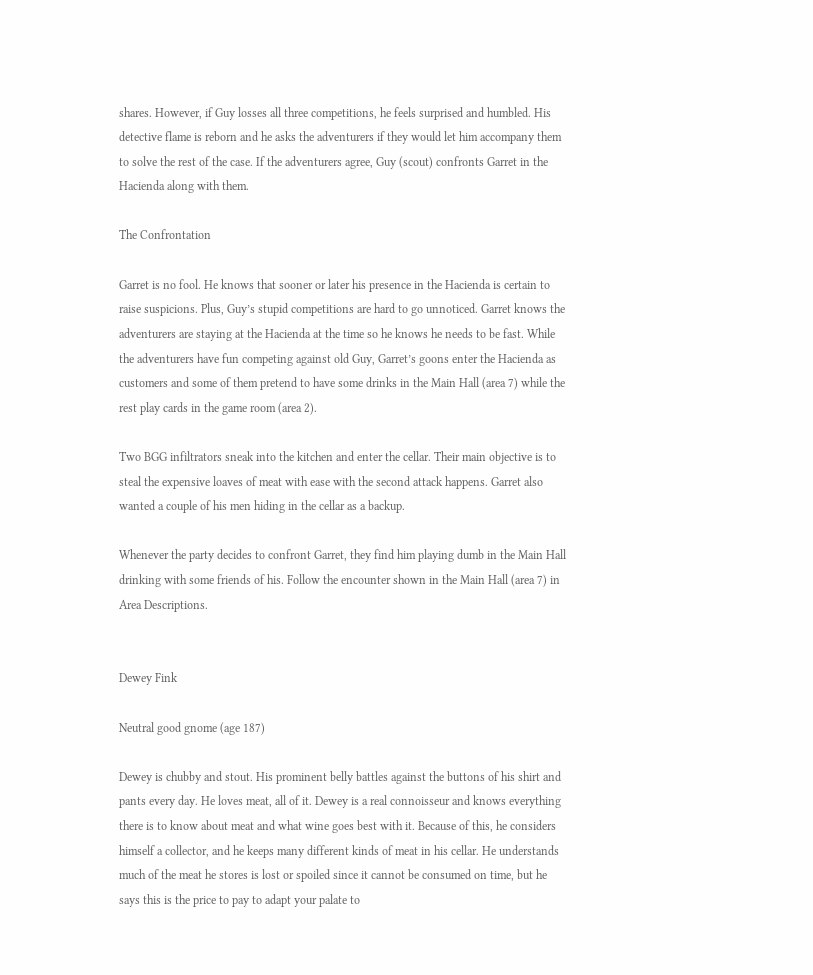shares. However, if Guy losses all three competitions, he feels surprised and humbled. His detective flame is reborn and he asks the adventurers if they would let him accompany them to solve the rest of the case. If the adventurers agree, Guy (scout) confronts Garret in the Hacienda along with them.

The Confrontation

Garret is no fool. He knows that sooner or later his presence in the Hacienda is certain to raise suspicions. Plus, Guy’s stupid competitions are hard to go unnoticed. Garret knows the adventurers are staying at the Hacienda at the time so he knows he needs to be fast. While the adventurers have fun competing against old Guy, Garret’s goons enter the Hacienda as customers and some of them pretend to have some drinks in the Main Hall (area 7) while the rest play cards in the game room (area 2).

Two BGG infiltrators sneak into the kitchen and enter the cellar. Their main objective is to steal the expensive loaves of meat with ease with the second attack happens. Garret also wanted a couple of his men hiding in the cellar as a backup.

Whenever the party decides to confront Garret, they find him playing dumb in the Main Hall drinking with some friends of his. Follow the encounter shown in the Main Hall (area 7) in Area Descriptions.


Dewey Fink

Neutral good gnome (age 187)

Dewey is chubby and stout. His prominent belly battles against the buttons of his shirt and pants every day. He loves meat, all of it. Dewey is a real connoisseur and knows everything there is to know about meat and what wine goes best with it. Because of this, he considers himself a collector, and he keeps many different kinds of meat in his cellar. He understands much of the meat he stores is lost or spoiled since it cannot be consumed on time, but he says this is the price to pay to adapt your palate to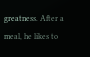greatness. After a meal, he likes to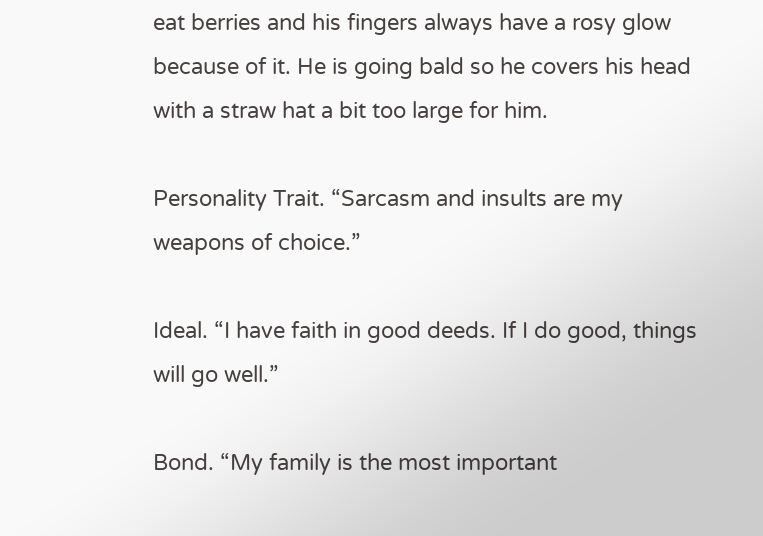eat berries and his fingers always have a rosy glow because of it. He is going bald so he covers his head with a straw hat a bit too large for him.

Personality Trait. “Sarcasm and insults are my weapons of choice.”

Ideal. “I have faith in good deeds. If I do good, things will go well.”

Bond. “My family is the most important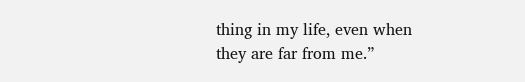thing in my life, even when they are far from me.”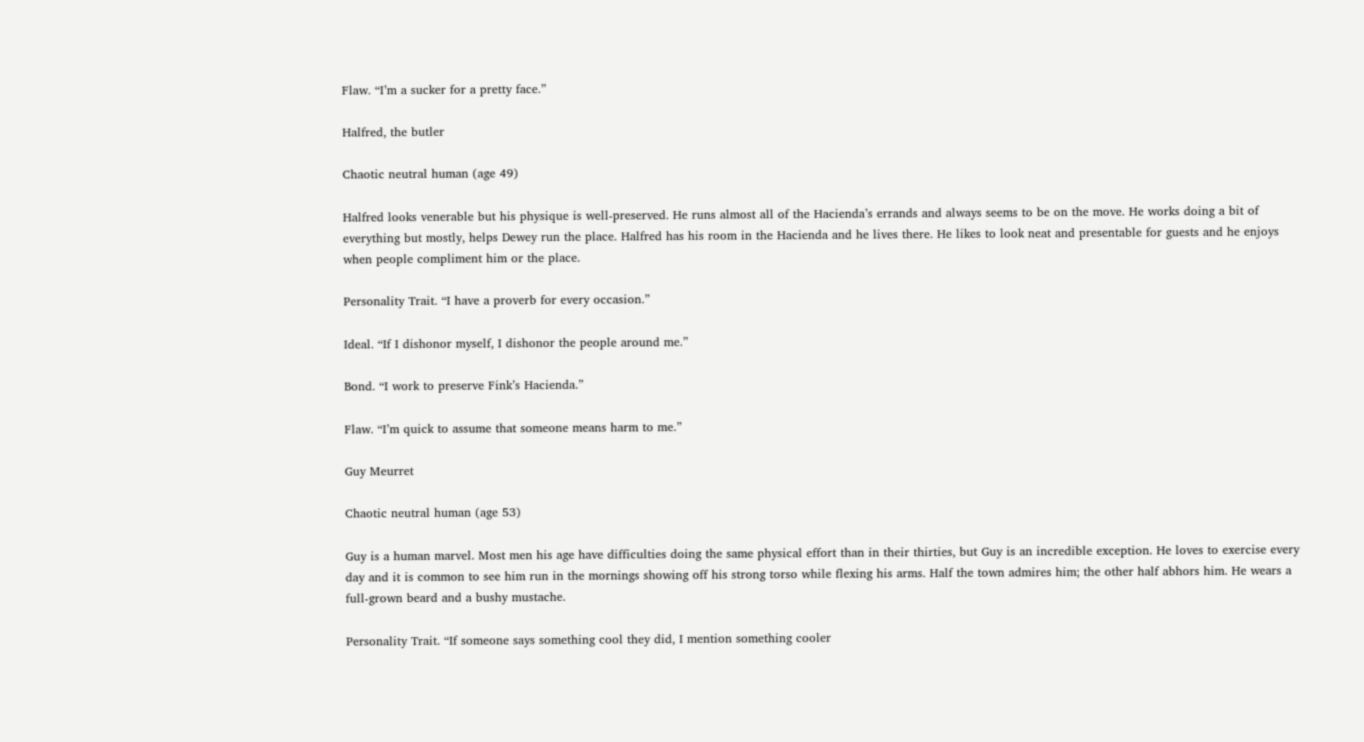Flaw. “I’m a sucker for a pretty face.”

Halfred, the butler

Chaotic neutral human (age 49)

Halfred looks venerable but his physique is well-preserved. He runs almost all of the Hacienda’s errands and always seems to be on the move. He works doing a bit of everything but mostly, helps Dewey run the place. Halfred has his room in the Hacienda and he lives there. He likes to look neat and presentable for guests and he enjoys when people compliment him or the place.

Personality Trait. “I have a proverb for every occasion.”

Ideal. “If I dishonor myself, I dishonor the people around me.”

Bond. “I work to preserve Fink’s Hacienda.”

Flaw. “I’m quick to assume that someone means harm to me.”

Guy Meurret

Chaotic neutral human (age 53)

Guy is a human marvel. Most men his age have difficulties doing the same physical effort than in their thirties, but Guy is an incredible exception. He loves to exercise every day and it is common to see him run in the mornings showing off his strong torso while flexing his arms. Half the town admires him; the other half abhors him. He wears a full-grown beard and a bushy mustache.

Personality Trait. “If someone says something cool they did, I mention something cooler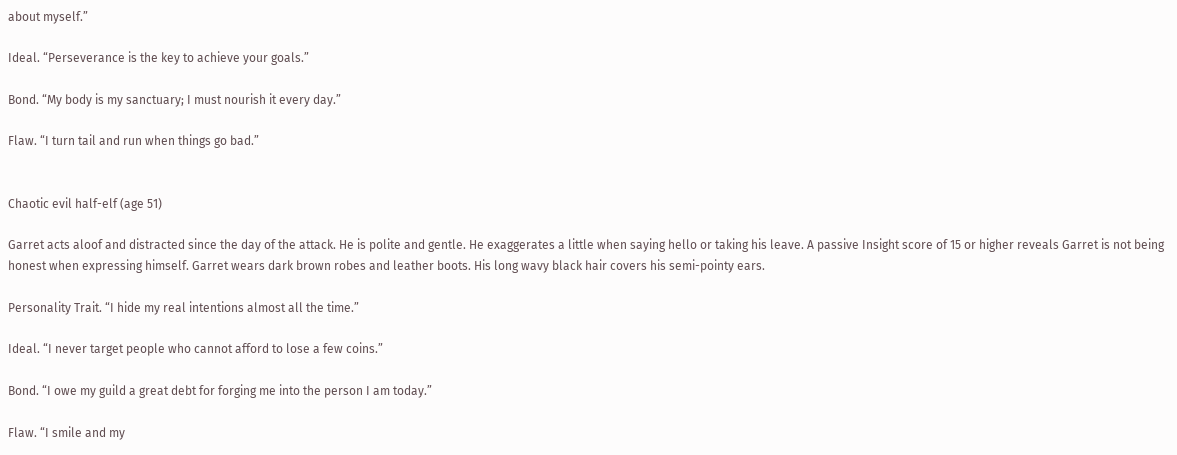about myself.”

Ideal. “Perseverance is the key to achieve your goals.”

Bond. “My body is my sanctuary; I must nourish it every day.”

Flaw. “I turn tail and run when things go bad.”


Chaotic evil half-elf (age 51)

Garret acts aloof and distracted since the day of the attack. He is polite and gentle. He exaggerates a little when saying hello or taking his leave. A passive Insight score of 15 or higher reveals Garret is not being honest when expressing himself. Garret wears dark brown robes and leather boots. His long wavy black hair covers his semi-pointy ears.

Personality Trait. “I hide my real intentions almost all the time.”

Ideal. “I never target people who cannot afford to lose a few coins.”

Bond. “I owe my guild a great debt for forging me into the person I am today.”

Flaw. “I smile and my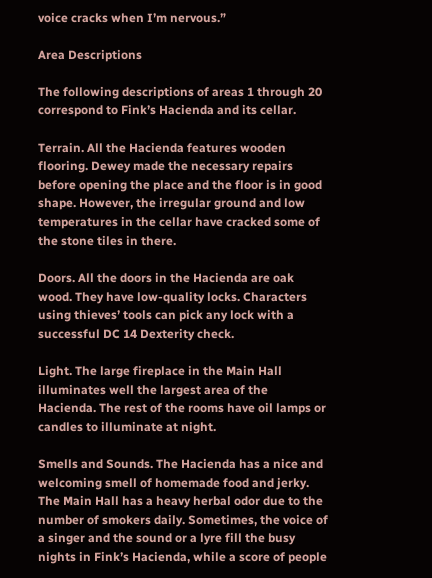voice cracks when I’m nervous.”

Area Descriptions

The following descriptions of areas 1 through 20 correspond to Fink’s Hacienda and its cellar.

Terrain. All the Hacienda features wooden flooring. Dewey made the necessary repairs before opening the place and the floor is in good shape. However, the irregular ground and low temperatures in the cellar have cracked some of the stone tiles in there.

Doors. All the doors in the Hacienda are oak wood. They have low-quality locks. Characters using thieves’ tools can pick any lock with a successful DC 14 Dexterity check.

Light. The large fireplace in the Main Hall illuminates well the largest area of the Hacienda. The rest of the rooms have oil lamps or candles to illuminate at night.

Smells and Sounds. The Hacienda has a nice and welcoming smell of homemade food and jerky. The Main Hall has a heavy herbal odor due to the number of smokers daily. Sometimes, the voice of a singer and the sound or a lyre fill the busy nights in Fink’s Hacienda, while a score of people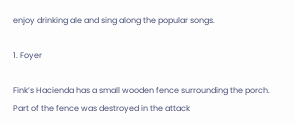enjoy drinking ale and sing along the popular songs.

1. Foyer

Fink’s Hacienda has a small wooden fence surrounding the porch. Part of the fence was destroyed in the attack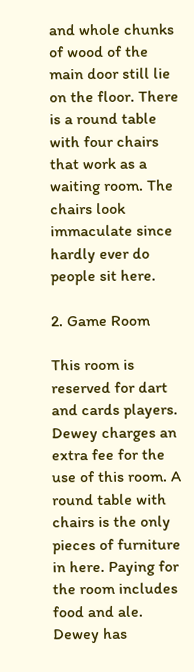and whole chunks of wood of the main door still lie on the floor. There is a round table with four chairs that work as a waiting room. The chairs look immaculate since hardly ever do people sit here.

2. Game Room

This room is reserved for dart and cards players. Dewey charges an extra fee for the use of this room. A round table with chairs is the only pieces of furniture in here. Paying for the room includes food and ale. Dewey has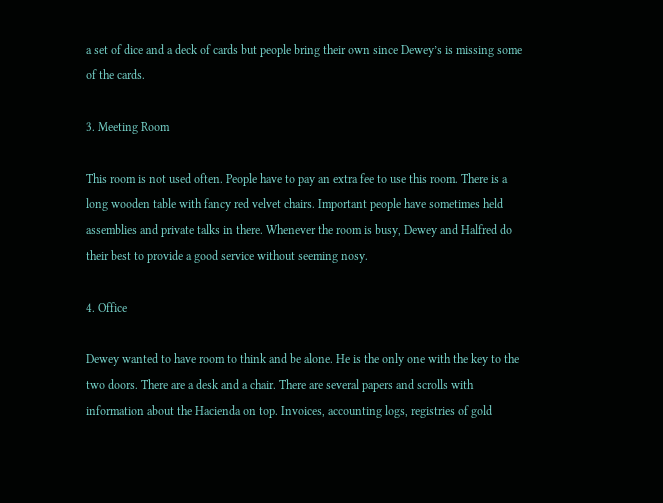a set of dice and a deck of cards but people bring their own since Dewey’s is missing some of the cards.

3. Meeting Room

This room is not used often. People have to pay an extra fee to use this room. There is a long wooden table with fancy red velvet chairs. Important people have sometimes held assemblies and private talks in there. Whenever the room is busy, Dewey and Halfred do their best to provide a good service without seeming nosy.

4. Office

Dewey wanted to have room to think and be alone. He is the only one with the key to the two doors. There are a desk and a chair. There are several papers and scrolls with information about the Hacienda on top. Invoices, accounting logs, registries of gold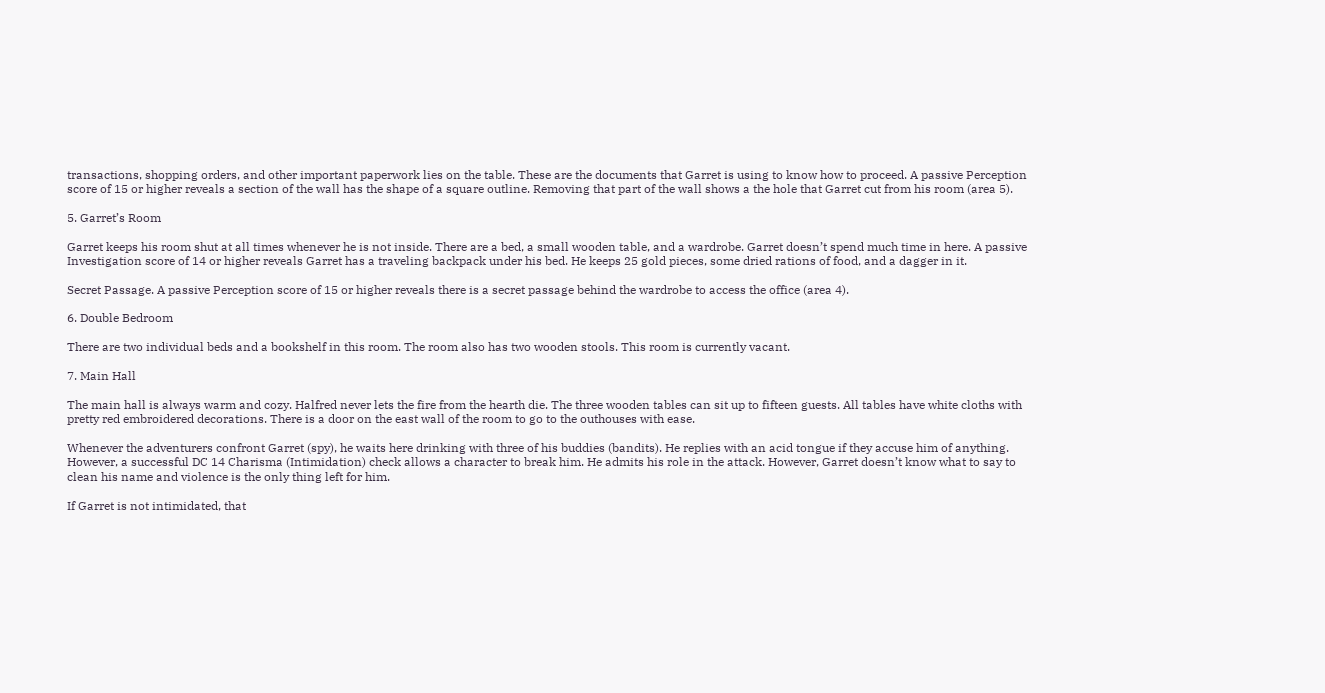transactions, shopping orders, and other important paperwork lies on the table. These are the documents that Garret is using to know how to proceed. A passive Perception score of 15 or higher reveals a section of the wall has the shape of a square outline. Removing that part of the wall shows a the hole that Garret cut from his room (area 5).

5. Garret’s Room

Garret keeps his room shut at all times whenever he is not inside. There are a bed, a small wooden table, and a wardrobe. Garret doesn’t spend much time in here. A passive Investigation score of 14 or higher reveals Garret has a traveling backpack under his bed. He keeps 25 gold pieces, some dried rations of food, and a dagger in it.

Secret Passage. A passive Perception score of 15 or higher reveals there is a secret passage behind the wardrobe to access the office (area 4).

6. Double Bedroom

There are two individual beds and a bookshelf in this room. The room also has two wooden stools. This room is currently vacant.

7. Main Hall

The main hall is always warm and cozy. Halfred never lets the fire from the hearth die. The three wooden tables can sit up to fifteen guests. All tables have white cloths with pretty red embroidered decorations. There is a door on the east wall of the room to go to the outhouses with ease.

Whenever the adventurers confront Garret (spy), he waits here drinking with three of his buddies (bandits). He replies with an acid tongue if they accuse him of anything. However, a successful DC 14 Charisma (Intimidation) check allows a character to break him. He admits his role in the attack. However, Garret doesn’t know what to say to clean his name and violence is the only thing left for him.

If Garret is not intimidated, that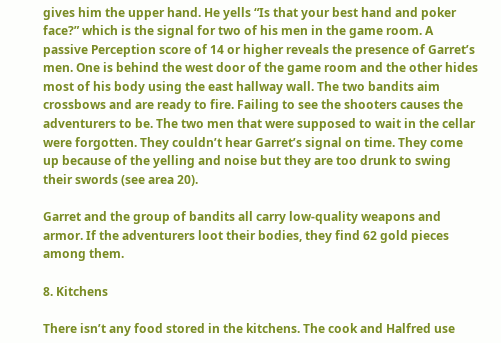gives him the upper hand. He yells “Is that your best hand and poker face?” which is the signal for two of his men in the game room. A passive Perception score of 14 or higher reveals the presence of Garret’s men. One is behind the west door of the game room and the other hides most of his body using the east hallway wall. The two bandits aim crossbows and are ready to fire. Failing to see the shooters causes the adventurers to be. The two men that were supposed to wait in the cellar were forgotten. They couldn’t hear Garret’s signal on time. They come up because of the yelling and noise but they are too drunk to swing their swords (see area 20).

Garret and the group of bandits all carry low-quality weapons and armor. If the adventurers loot their bodies, they find 62 gold pieces among them.

8. Kitchens

There isn’t any food stored in the kitchens. The cook and Halfred use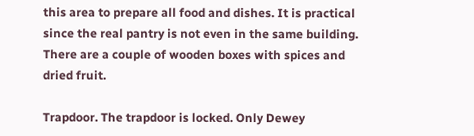this area to prepare all food and dishes. It is practical since the real pantry is not even in the same building. There are a couple of wooden boxes with spices and dried fruit.

Trapdoor. The trapdoor is locked. Only Dewey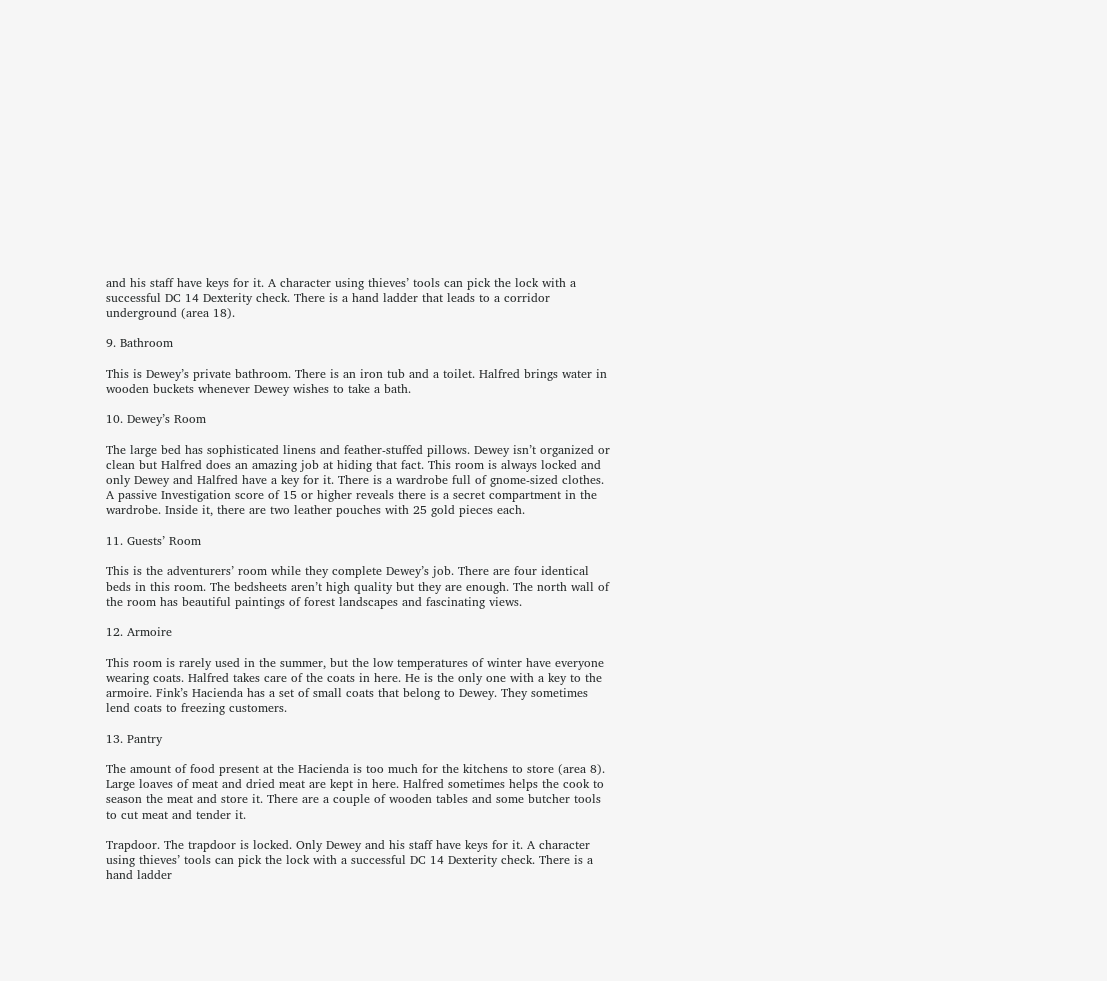and his staff have keys for it. A character using thieves’ tools can pick the lock with a successful DC 14 Dexterity check. There is a hand ladder that leads to a corridor underground (area 18).

9. Bathroom

This is Dewey’s private bathroom. There is an iron tub and a toilet. Halfred brings water in wooden buckets whenever Dewey wishes to take a bath.

10. Dewey’s Room

The large bed has sophisticated linens and feather-stuffed pillows. Dewey isn’t organized or clean but Halfred does an amazing job at hiding that fact. This room is always locked and only Dewey and Halfred have a key for it. There is a wardrobe full of gnome-sized clothes. A passive Investigation score of 15 or higher reveals there is a secret compartment in the wardrobe. Inside it, there are two leather pouches with 25 gold pieces each.

11. Guests’ Room

This is the adventurers’ room while they complete Dewey’s job. There are four identical beds in this room. The bedsheets aren’t high quality but they are enough. The north wall of the room has beautiful paintings of forest landscapes and fascinating views.

12. Armoire

This room is rarely used in the summer, but the low temperatures of winter have everyone wearing coats. Halfred takes care of the coats in here. He is the only one with a key to the armoire. Fink’s Hacienda has a set of small coats that belong to Dewey. They sometimes lend coats to freezing customers.

13. Pantry

The amount of food present at the Hacienda is too much for the kitchens to store (area 8). Large loaves of meat and dried meat are kept in here. Halfred sometimes helps the cook to season the meat and store it. There are a couple of wooden tables and some butcher tools to cut meat and tender it.

Trapdoor. The trapdoor is locked. Only Dewey and his staff have keys for it. A character using thieves’ tools can pick the lock with a successful DC 14 Dexterity check. There is a hand ladder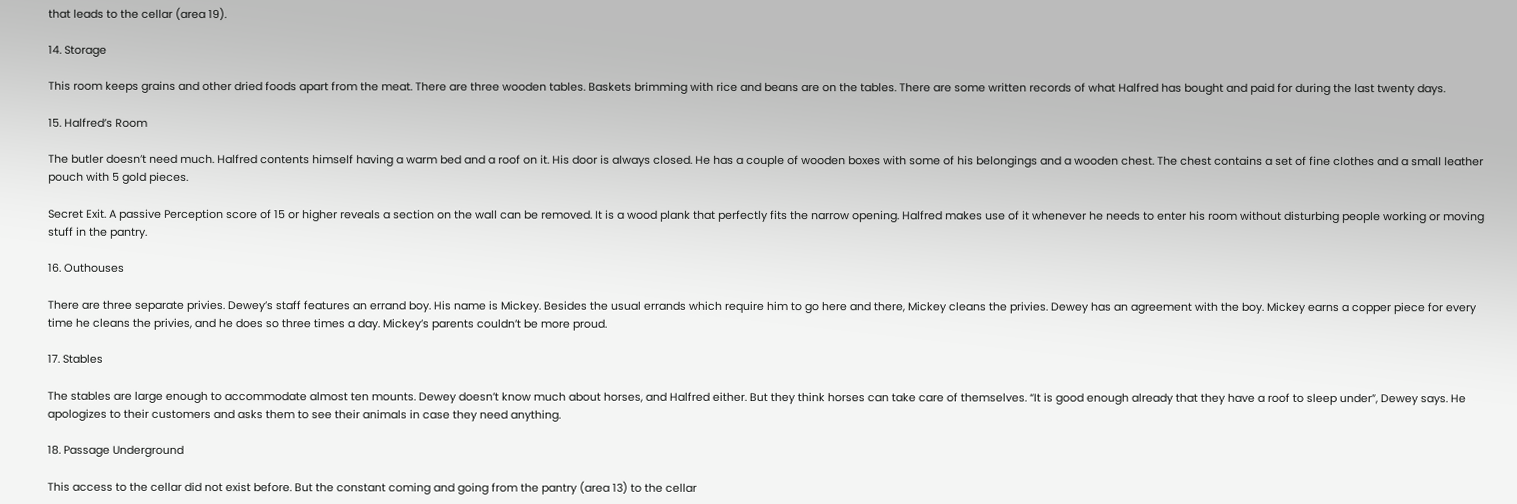that leads to the cellar (area 19).

14. Storage

This room keeps grains and other dried foods apart from the meat. There are three wooden tables. Baskets brimming with rice and beans are on the tables. There are some written records of what Halfred has bought and paid for during the last twenty days.

15. Halfred’s Room

The butler doesn’t need much. Halfred contents himself having a warm bed and a roof on it. His door is always closed. He has a couple of wooden boxes with some of his belongings and a wooden chest. The chest contains a set of fine clothes and a small leather pouch with 5 gold pieces.

Secret Exit. A passive Perception score of 15 or higher reveals a section on the wall can be removed. It is a wood plank that perfectly fits the narrow opening. Halfred makes use of it whenever he needs to enter his room without disturbing people working or moving stuff in the pantry.

16. Outhouses

There are three separate privies. Dewey’s staff features an errand boy. His name is Mickey. Besides the usual errands which require him to go here and there, Mickey cleans the privies. Dewey has an agreement with the boy. Mickey earns a copper piece for every time he cleans the privies, and he does so three times a day. Mickey’s parents couldn’t be more proud.

17. Stables

The stables are large enough to accommodate almost ten mounts. Dewey doesn’t know much about horses, and Halfred either. But they think horses can take care of themselves. “It is good enough already that they have a roof to sleep under”, Dewey says. He apologizes to their customers and asks them to see their animals in case they need anything.

18. Passage Underground

This access to the cellar did not exist before. But the constant coming and going from the pantry (area 13) to the cellar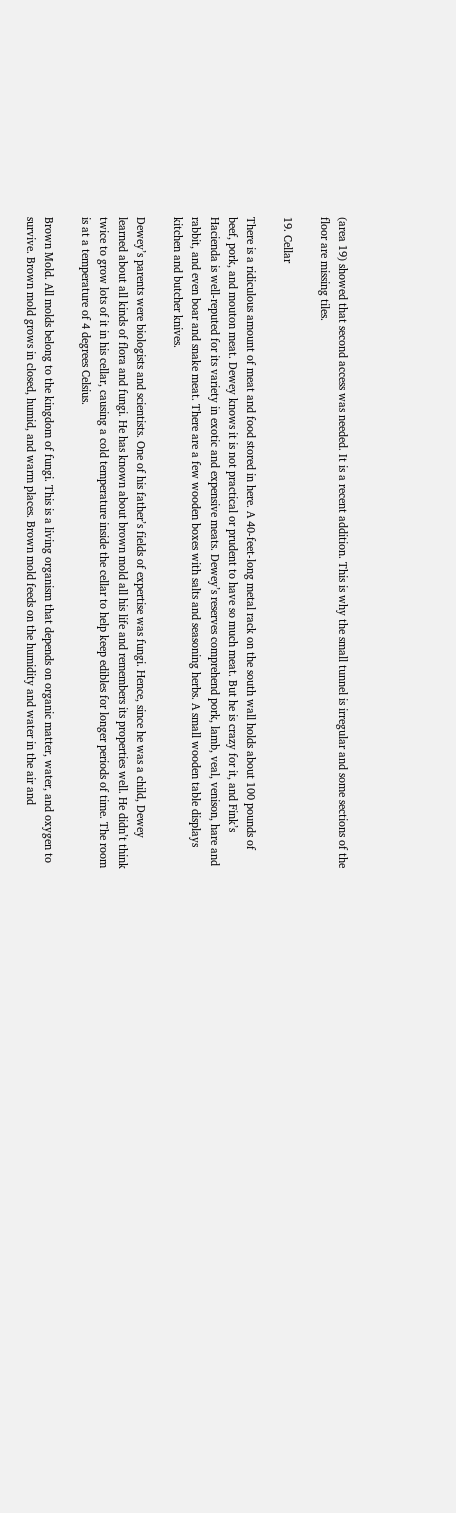(area 19) showed that second access was needed. It is a recent addition. This is why the small tunnel is irregular and some sections of the floor are missing tiles.

19. Cellar

There is a ridiculous amount of meat and food stored in here. A 40-feet-long metal rack on the south wall holds about 100 pounds of beef, pork, and mouton meat. Dewey knows it is not practical or prudent to have so much meat. But he is crazy for it, and Fink’s Hacienda is well-reputed for its variety in exotic and expensive meats. Dewey’s reserves comprehend pork, lamb, veal, venison, hare and rabbit, and even boar and snake meat. There are a few wooden boxes with salts and seasoning herbs. A small wooden table displays kitchen and butcher knives.

Dewey’s parents were biologists and scientists. One of his father’s fields of expertise was fungi. Hence, since he was a child, Dewey learned about all kinds of flora and fungi. He has known about brown mold all his life and remembers its properties well. He didn’t think twice to grow lots of it in his cellar, causing a cold temperature inside the cellar to help keep edibles for longer periods of time. The room is at a temperature of 4 degrees Celsius.

Brown Mold. All molds belong to the kingdom of fungi. This is a living organism that depends on organic matter, water, and oxygen to survive. Brown mold grows in closed, humid, and warm places. Brown mold feeds on the humidity and water in the air and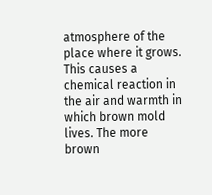atmosphere of the place where it grows. This causes a chemical reaction in the air and warmth in which brown mold lives. The more brown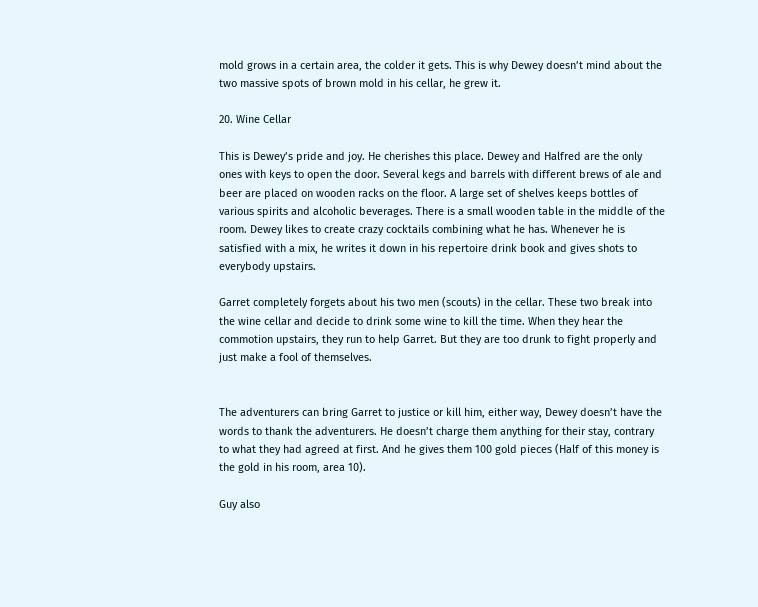mold grows in a certain area, the colder it gets. This is why Dewey doesn’t mind about the two massive spots of brown mold in his cellar, he grew it.

20. Wine Cellar

This is Dewey’s pride and joy. He cherishes this place. Dewey and Halfred are the only ones with keys to open the door. Several kegs and barrels with different brews of ale and beer are placed on wooden racks on the floor. A large set of shelves keeps bottles of various spirits and alcoholic beverages. There is a small wooden table in the middle of the room. Dewey likes to create crazy cocktails combining what he has. Whenever he is satisfied with a mix, he writes it down in his repertoire drink book and gives shots to everybody upstairs.

Garret completely forgets about his two men (scouts) in the cellar. These two break into the wine cellar and decide to drink some wine to kill the time. When they hear the commotion upstairs, they run to help Garret. But they are too drunk to fight properly and just make a fool of themselves.


The adventurers can bring Garret to justice or kill him, either way, Dewey doesn’t have the words to thank the adventurers. He doesn’t charge them anything for their stay, contrary to what they had agreed at first. And he gives them 100 gold pieces (Half of this money is the gold in his room, area 10).

Guy also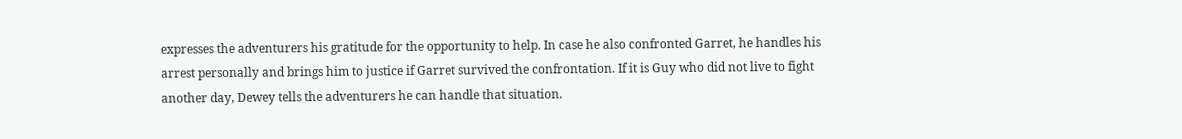expresses the adventurers his gratitude for the opportunity to help. In case he also confronted Garret, he handles his arrest personally and brings him to justice if Garret survived the confrontation. If it is Guy who did not live to fight another day, Dewey tells the adventurers he can handle that situation.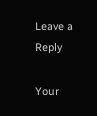Leave a Reply

Your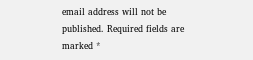email address will not be published. Required fields are marked *